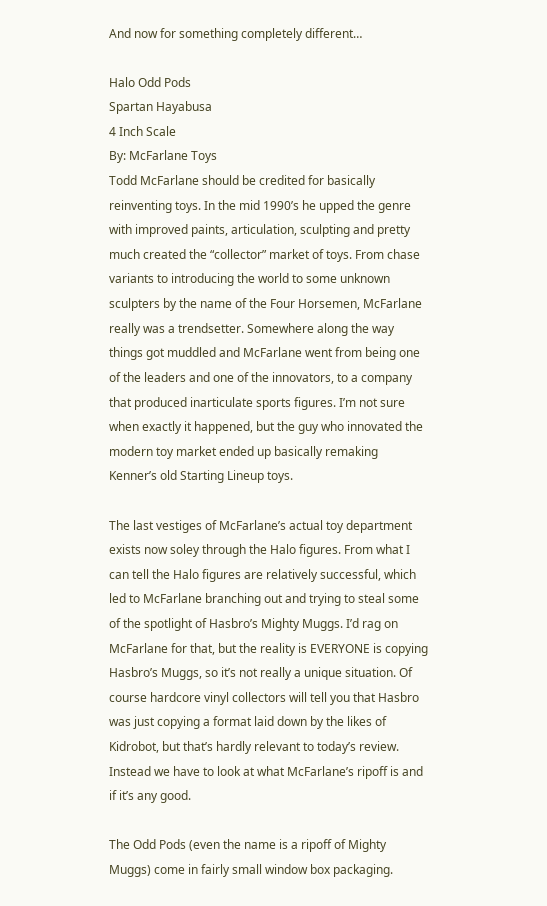And now for something completely different…

Halo Odd Pods
Spartan Hayabusa
4 Inch Scale
By: McFarlane Toys
Todd McFarlane should be credited for basically reinventing toys. In the mid 1990’s he upped the genre with improved paints, articulation, sculpting and pretty much created the “collector” market of toys. From chase variants to introducing the world to some unknown sculpters by the name of the Four Horsemen, McFarlane really was a trendsetter. Somewhere along the way things got muddled and McFarlane went from being one of the leaders and one of the innovators, to a company that produced inarticulate sports figures. I’m not sure when exactly it happened, but the guy who innovated the modern toy market ended up basically remaking Kenner’s old Starting Lineup toys.

The last vestiges of McFarlane’s actual toy department exists now soley through the Halo figures. From what I can tell the Halo figures are relatively successful, which led to McFarlane branching out and trying to steal some of the spotlight of Hasbro’s Mighty Muggs. I’d rag on McFarlane for that, but the reality is EVERYONE is copying Hasbro’s Muggs, so it’s not really a unique situation. Of course hardcore vinyl collectors will tell you that Hasbro was just copying a format laid down by the likes of Kidrobot, but that’s hardly relevant to today’s review. Instead we have to look at what McFarlane’s ripoff is and if it’s any good.

The Odd Pods (even the name is a ripoff of Mighty Muggs) come in fairly small window box packaging.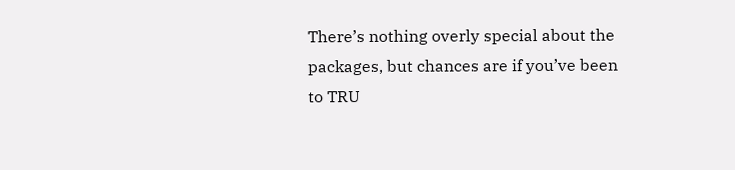There’s nothing overly special about the packages, but chances are if you’ve been to TRU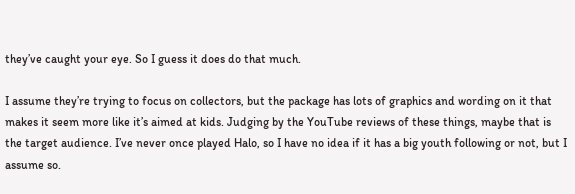they’ve caught your eye. So I guess it does do that much.

I assume they’re trying to focus on collectors, but the package has lots of graphics and wording on it that makes it seem more like it’s aimed at kids. Judging by the YouTube reviews of these things, maybe that is the target audience. I’ve never once played Halo, so I have no idea if it has a big youth following or not, but I assume so.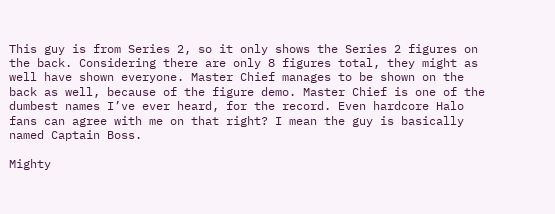This guy is from Series 2, so it only shows the Series 2 figures on the back. Considering there are only 8 figures total, they might as well have shown everyone. Master Chief manages to be shown on the back as well, because of the figure demo. Master Chief is one of the dumbest names I’ve ever heard, for the record. Even hardcore Halo fans can agree with me on that right? I mean the guy is basically named Captain Boss.

Mighty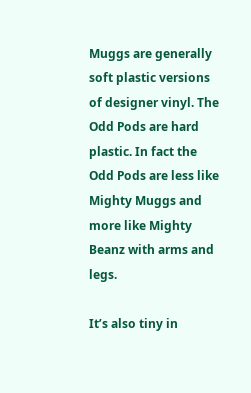Muggs are generally soft plastic versions of designer vinyl. The Odd Pods are hard plastic. In fact the Odd Pods are less like Mighty Muggs and more like Mighty Beanz with arms and legs.

It’s also tiny in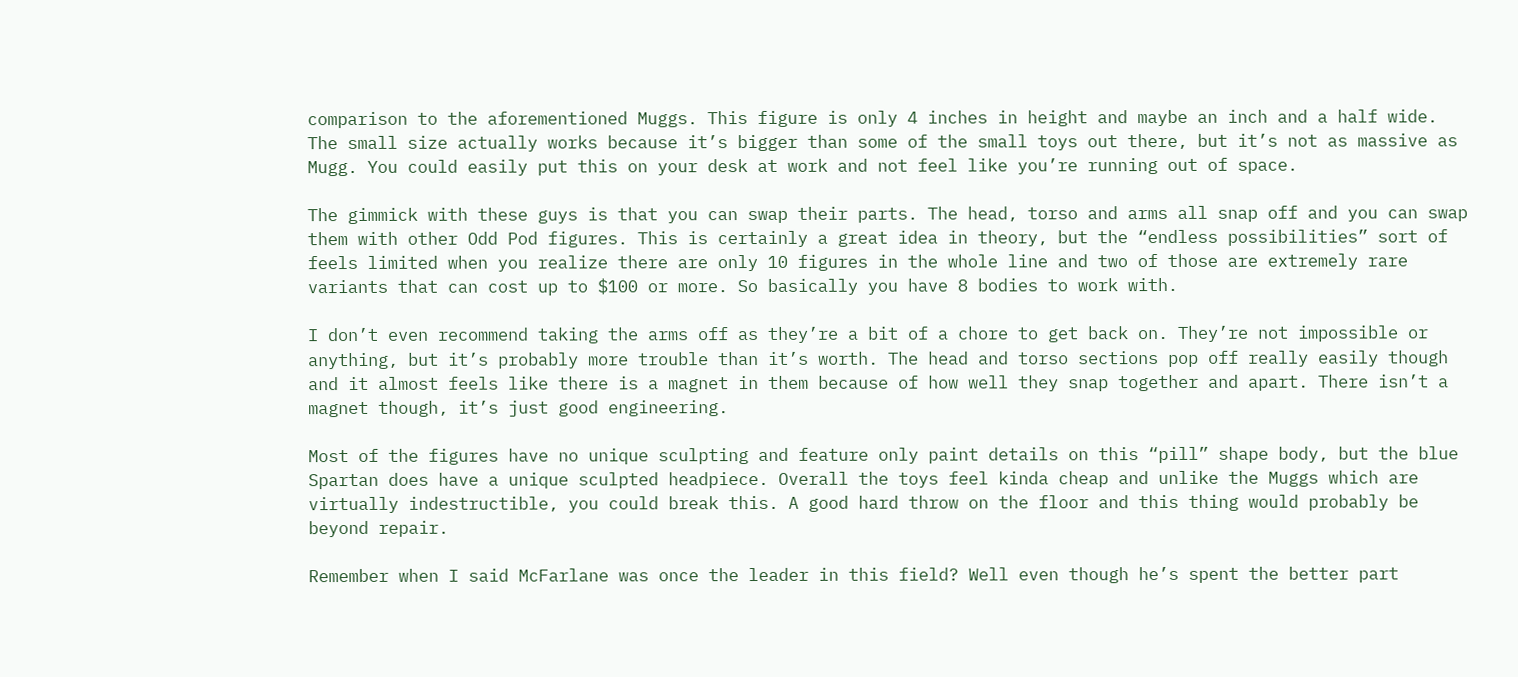comparison to the aforementioned Muggs. This figure is only 4 inches in height and maybe an inch and a half wide. The small size actually works because it’s bigger than some of the small toys out there, but it’s not as massive as Mugg. You could easily put this on your desk at work and not feel like you’re running out of space.

The gimmick with these guys is that you can swap their parts. The head, torso and arms all snap off and you can swap them with other Odd Pod figures. This is certainly a great idea in theory, but the “endless possibilities” sort of feels limited when you realize there are only 10 figures in the whole line and two of those are extremely rare variants that can cost up to $100 or more. So basically you have 8 bodies to work with.

I don’t even recommend taking the arms off as they’re a bit of a chore to get back on. They’re not impossible or anything, but it’s probably more trouble than it’s worth. The head and torso sections pop off really easily though and it almost feels like there is a magnet in them because of how well they snap together and apart. There isn’t a magnet though, it’s just good engineering.

Most of the figures have no unique sculpting and feature only paint details on this “pill” shape body, but the blue Spartan does have a unique sculpted headpiece. Overall the toys feel kinda cheap and unlike the Muggs which are virtually indestructible, you could break this. A good hard throw on the floor and this thing would probably be beyond repair.

Remember when I said McFarlane was once the leader in this field? Well even though he’s spent the better part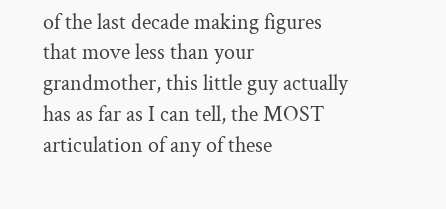of the last decade making figures that move less than your grandmother, this little guy actually has as far as I can tell, the MOST articulation of any of these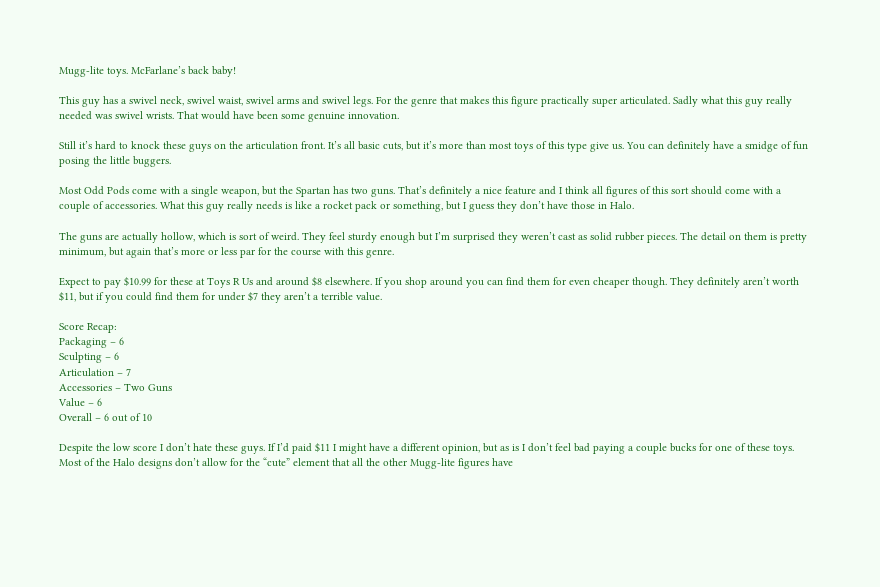Mugg-lite toys. McFarlane’s back baby!

This guy has a swivel neck, swivel waist, swivel arms and swivel legs. For the genre that makes this figure practically super articulated. Sadly what this guy really needed was swivel wrists. That would have been some genuine innovation.

Still it’s hard to knock these guys on the articulation front. It’s all basic cuts, but it’s more than most toys of this type give us. You can definitely have a smidge of fun posing the little buggers.

Most Odd Pods come with a single weapon, but the Spartan has two guns. That’s definitely a nice feature and I think all figures of this sort should come with a couple of accessories. What this guy really needs is like a rocket pack or something, but I guess they don’t have those in Halo.

The guns are actually hollow, which is sort of weird. They feel sturdy enough but I’m surprised they weren’t cast as solid rubber pieces. The detail on them is pretty minimum, but again that’s more or less par for the course with this genre.

Expect to pay $10.99 for these at Toys R Us and around $8 elsewhere. If you shop around you can find them for even cheaper though. They definitely aren’t worth $11, but if you could find them for under $7 they aren’t a terrible value.

Score Recap:
Packaging – 6
Sculpting – 6
Articulation – 7
Accessories – Two Guns
Value – 6
Overall – 6 out of 10

Despite the low score I don’t hate these guys. If I’d paid $11 I might have a different opinion, but as is I don’t feel bad paying a couple bucks for one of these toys. Most of the Halo designs don’t allow for the “cute” element that all the other Mugg-lite figures have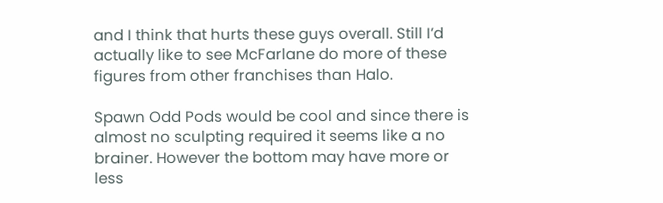and I think that hurts these guys overall. Still I’d actually like to see McFarlane do more of these figures from other franchises than Halo.

Spawn Odd Pods would be cool and since there is almost no sculpting required it seems like a no brainer. However the bottom may have more or less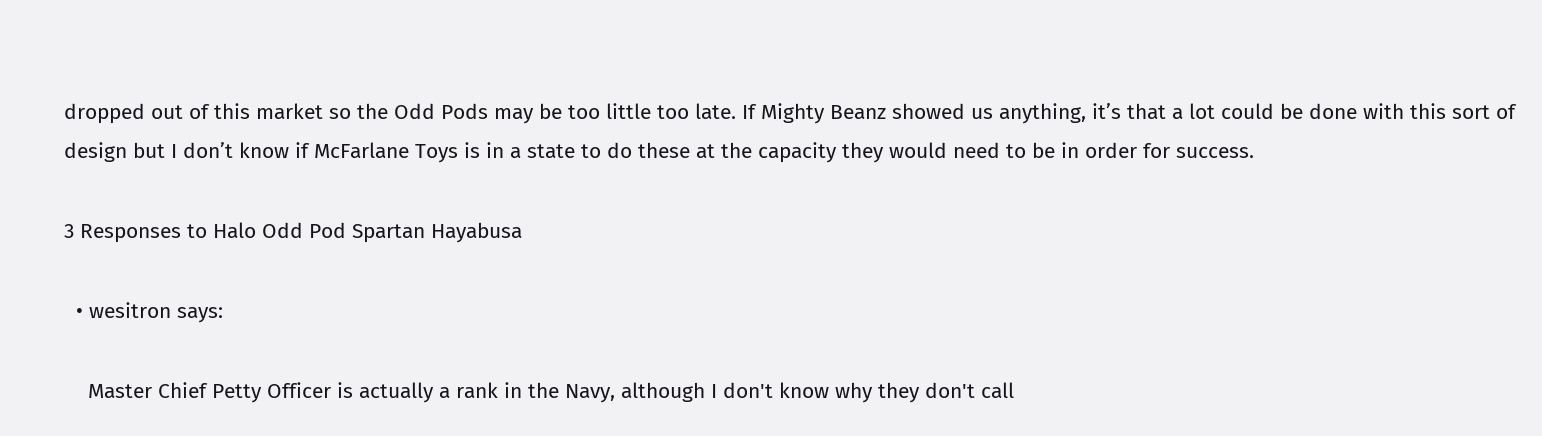dropped out of this market so the Odd Pods may be too little too late. If Mighty Beanz showed us anything, it’s that a lot could be done with this sort of design but I don’t know if McFarlane Toys is in a state to do these at the capacity they would need to be in order for success.

3 Responses to Halo Odd Pod Spartan Hayabusa

  • wesitron says:

    Master Chief Petty Officer is actually a rank in the Navy, although I don't know why they don't call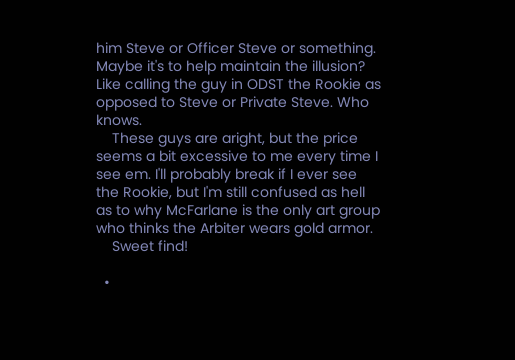him Steve or Officer Steve or something. Maybe it's to help maintain the illusion? Like calling the guy in ODST the Rookie as opposed to Steve or Private Steve. Who knows.
    These guys are aright, but the price seems a bit excessive to me every time I see em. I'll probably break if I ever see the Rookie, but I'm still confused as hell as to why McFarlane is the only art group who thinks the Arbiter wears gold armor.
    Sweet find!

  •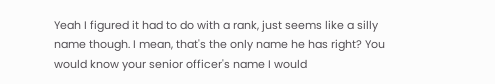Yeah I figured it had to do with a rank, just seems like a silly name though. I mean, that's the only name he has right? You would know your senior officer's name I would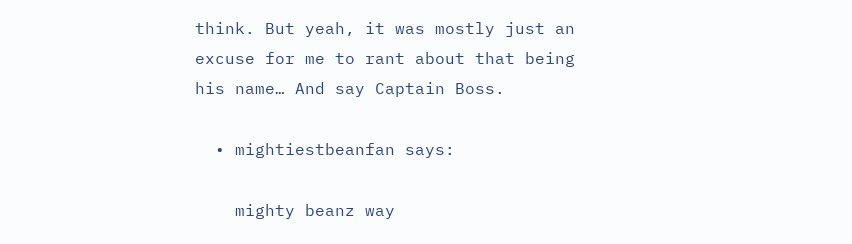think. But yeah, it was mostly just an excuse for me to rant about that being his name… And say Captain Boss.

  • mightiestbeanfan says:

    mighty beanz way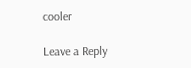cooler

Leave a Reply